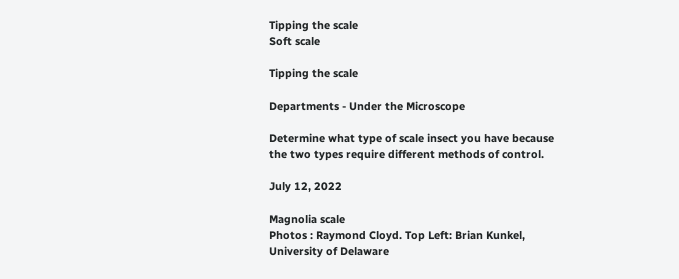Tipping the scale
Soft scale

Tipping the scale

Departments - Under the Microscope

Determine what type of scale insect you have because the two types require different methods of control.

July 12, 2022

Magnolia scale
Photos : Raymond Cloyd. Top Left: Brian Kunkel, University of Delaware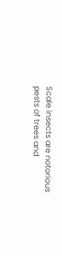Scale insects are notorious pests of trees and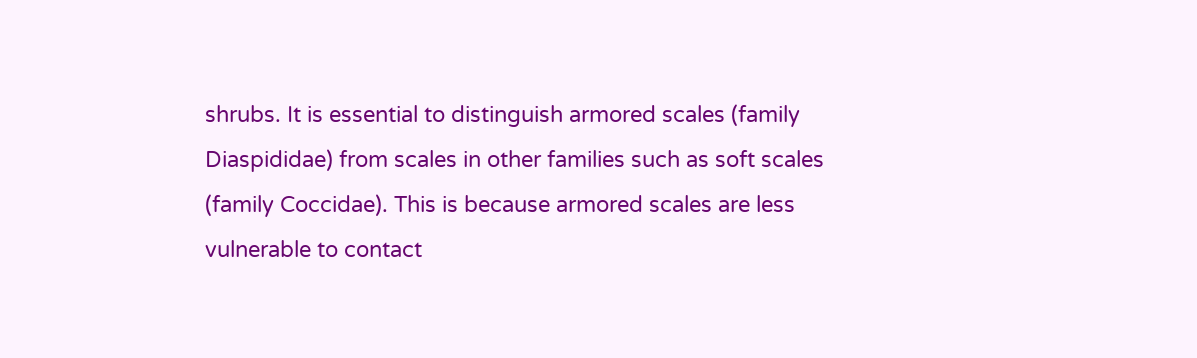shrubs. It is essential to distinguish armored scales (family Diaspididae) from scales in other families such as soft scales (family Coccidae). This is because armored scales are less vulnerable to contact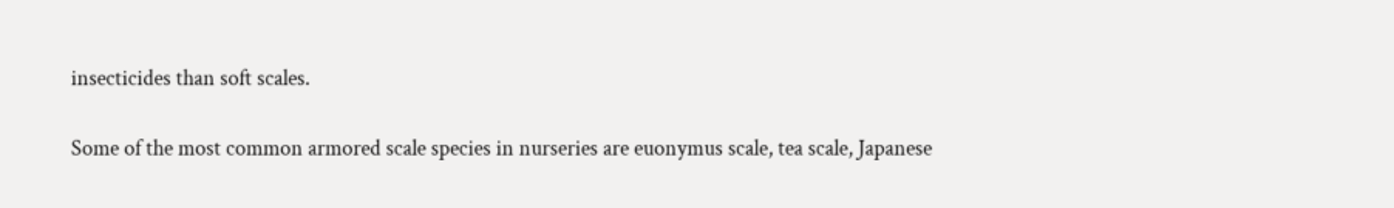insecticides than soft scales.

Some of the most common armored scale species in nurseries are euonymus scale, tea scale, Japanese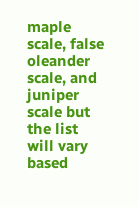maple scale, false oleander scale, and juniper scale but the list will vary based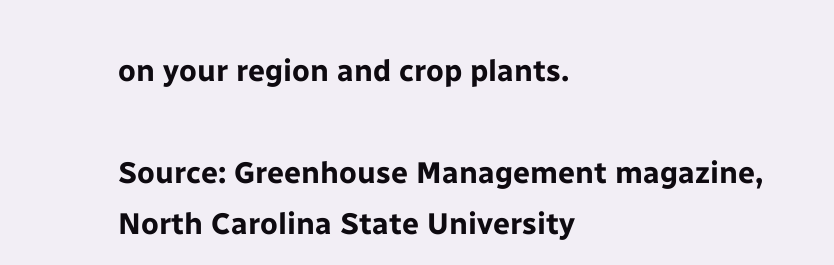on your region and crop plants.

Source: Greenhouse Management magazine, North Carolina State University